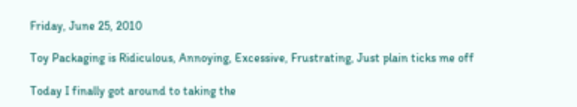Friday, June 25, 2010

Toy Packaging is Ridiculous, Annoying, Excessive, Frustrating, Just plain ticks me off

Today I finally got around to taking the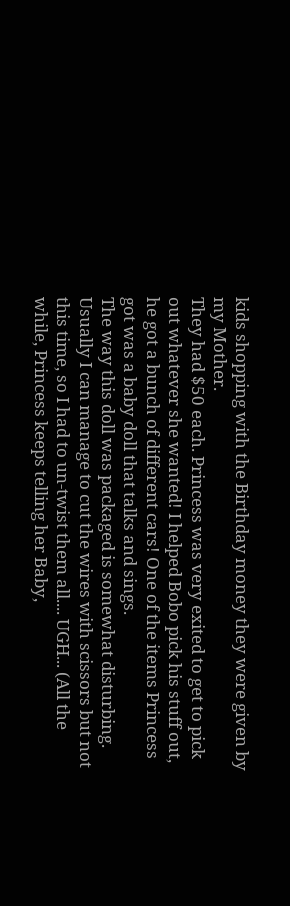kids shopping with the Birthday money they were given by my Mother.
They had $50 each. Princess was very exited to get to pick out whatever she wanted! I helped Bobo pick his stuff out, he got a bunch of different cars! One of the items Princess got was a baby doll that talks and sings.
The way this doll was packaged is somewhat disturbing. Usually I can manage to cut the wires with scissors but not this time, so I had to un-twist them all.... UGH... (All the while, Princess keeps telling her Baby,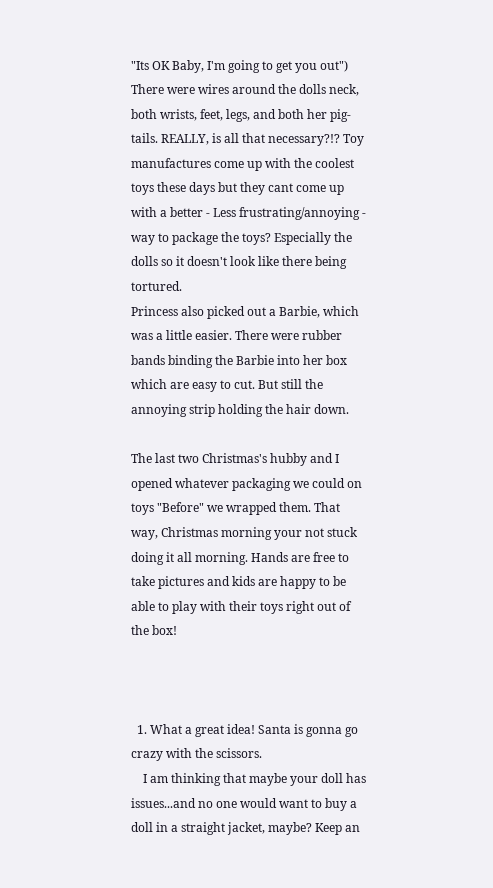"Its OK Baby, I'm going to get you out") There were wires around the dolls neck, both wrists, feet, legs, and both her pig-tails. REALLY, is all that necessary?!? Toy manufactures come up with the coolest toys these days but they cant come up with a better - Less frustrating/annoying - way to package the toys? Especially the dolls so it doesn't look like there being tortured.
Princess also picked out a Barbie, which was a little easier. There were rubber bands binding the Barbie into her box which are easy to cut. But still the annoying strip holding the hair down.

The last two Christmas's hubby and I opened whatever packaging we could on toys "Before" we wrapped them. That way, Christmas morning your not stuck doing it all morning. Hands are free to take pictures and kids are happy to be able to play with their toys right out of the box!



  1. What a great idea! Santa is gonna go crazy with the scissors.
    I am thinking that maybe your doll has issues...and no one would want to buy a doll in a straight jacket, maybe? Keep an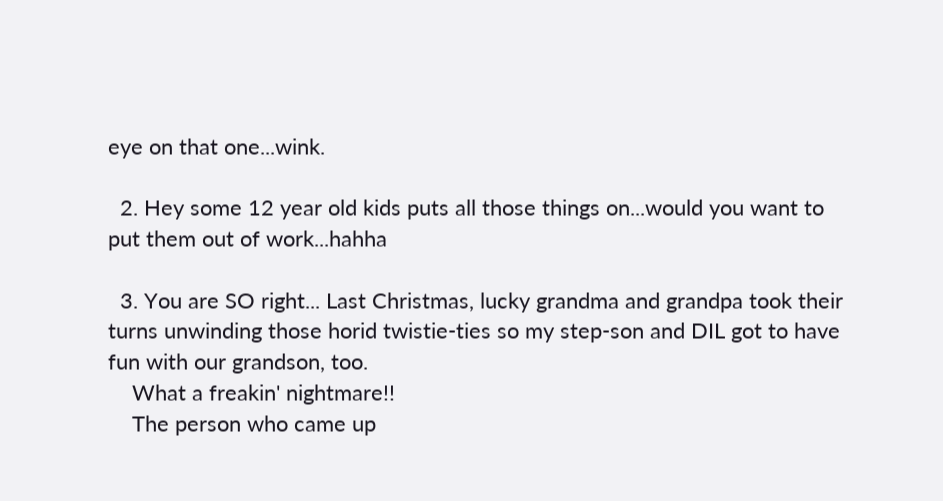eye on that one...wink.

  2. Hey some 12 year old kids puts all those things on...would you want to put them out of work...hahha

  3. You are SO right... Last Christmas, lucky grandma and grandpa took their turns unwinding those horid twistie-ties so my step-son and DIL got to have fun with our grandson, too.
    What a freakin' nightmare!!
    The person who came up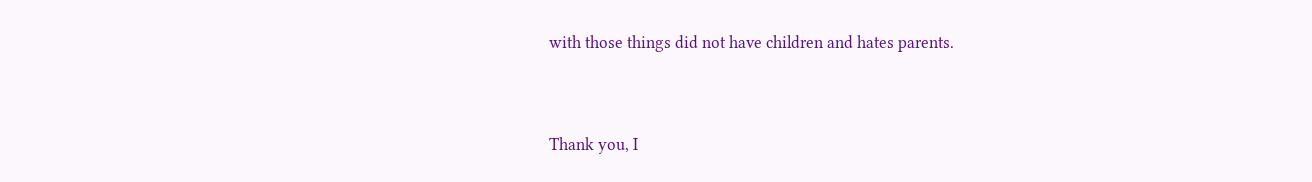with those things did not have children and hates parents.


Thank you, I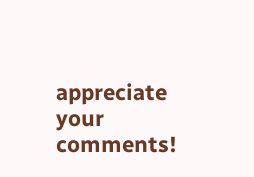appreciate your comments!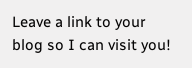Leave a link to your blog so I can visit you!